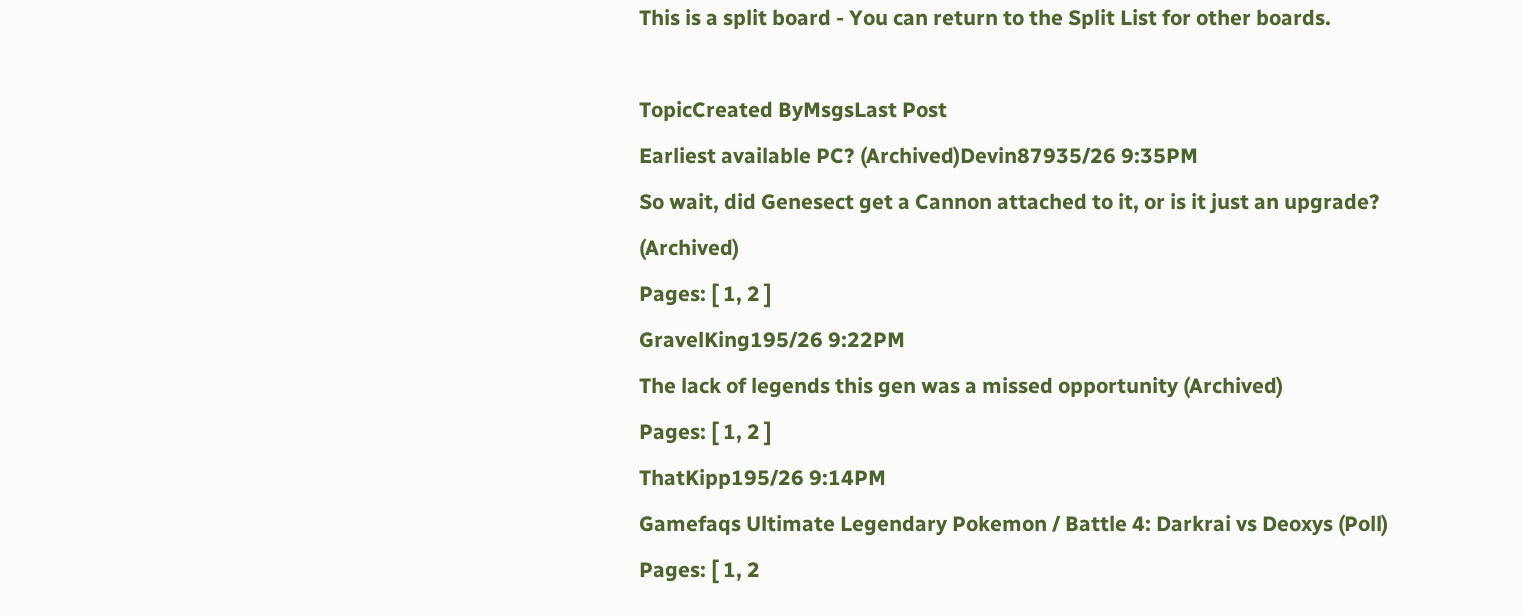This is a split board - You can return to the Split List for other boards.

TopicCreated ByMsgsLast Post
Earliest available PC? (Archived)Devin87935/26 9:35PM
So wait, did Genesect get a Cannon attached to it, or is it just an upgrade? (Archived)
Pages: [ 1, 2 ]
GravelKing195/26 9:22PM
The lack of legends this gen was a missed opportunity (Archived)
Pages: [ 1, 2 ]
ThatKipp195/26 9:14PM
Gamefaqs Ultimate Legendary Pokemon / Battle 4: Darkrai vs Deoxys (Poll)
Pages: [ 1, 2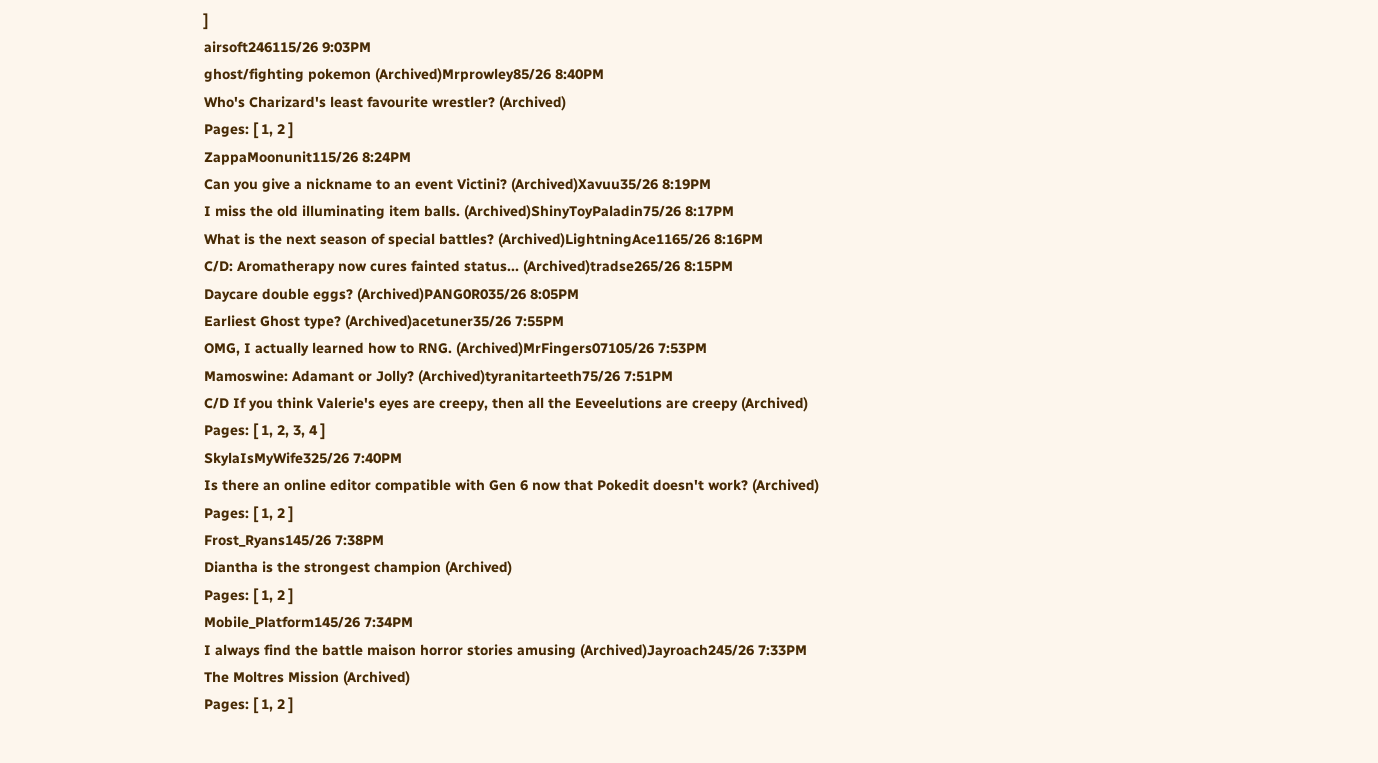]
airsoft246115/26 9:03PM
ghost/fighting pokemon (Archived)Mrprowley85/26 8:40PM
Who's Charizard's least favourite wrestler? (Archived)
Pages: [ 1, 2 ]
ZappaMoonunit115/26 8:24PM
Can you give a nickname to an event Victini? (Archived)Xavuu35/26 8:19PM
I miss the old illuminating item balls. (Archived)ShinyToyPaladin75/26 8:17PM
What is the next season of special battles? (Archived)LightningAce1165/26 8:16PM
C/D: Aromatherapy now cures fainted status... (Archived)tradse265/26 8:15PM
Daycare double eggs? (Archived)PANG0R035/26 8:05PM
Earliest Ghost type? (Archived)acetuner35/26 7:55PM
OMG, I actually learned how to RNG. (Archived)MrFingers07105/26 7:53PM
Mamoswine: Adamant or Jolly? (Archived)tyranitarteeth75/26 7:51PM
C/D If you think Valerie's eyes are creepy, then all the Eeveelutions are creepy (Archived)
Pages: [ 1, 2, 3, 4 ]
SkylaIsMyWife325/26 7:40PM
Is there an online editor compatible with Gen 6 now that Pokedit doesn't work? (Archived)
Pages: [ 1, 2 ]
Frost_Ryans145/26 7:38PM
Diantha is the strongest champion (Archived)
Pages: [ 1, 2 ]
Mobile_Platform145/26 7:34PM
I always find the battle maison horror stories amusing (Archived)Jayroach245/26 7:33PM
The Moltres Mission (Archived)
Pages: [ 1, 2 ]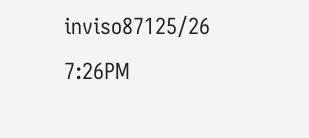inviso87125/26 7:26PM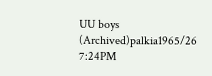UU boys (Archived)palkia1965/26 7:24PM